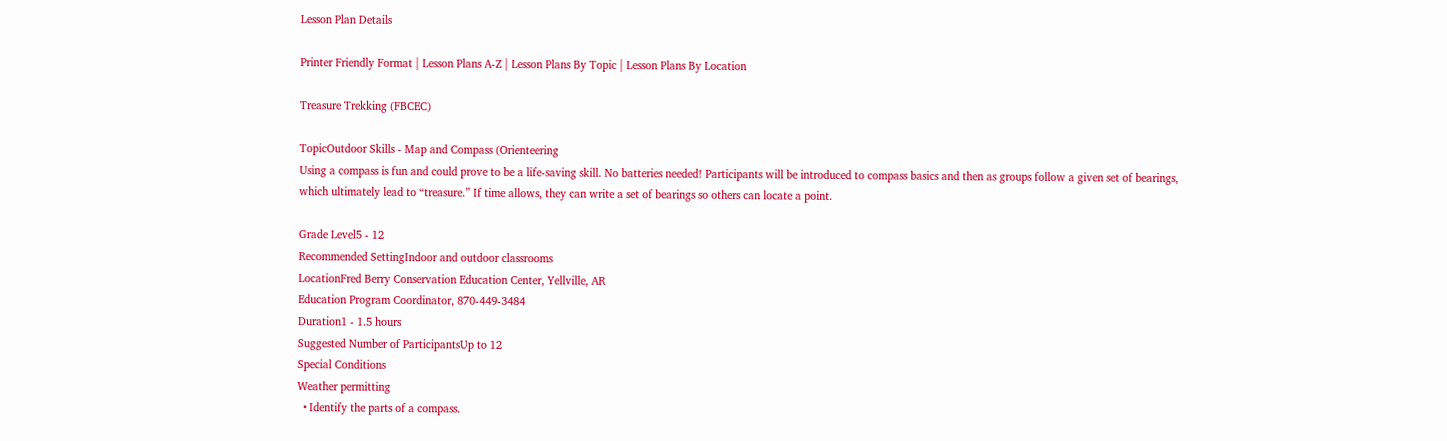Lesson Plan Details

Printer Friendly Format | Lesson Plans A-Z | Lesson Plans By Topic | Lesson Plans By Location

Treasure Trekking (FBCEC)

TopicOutdoor Skills - Map and Compass (Orienteering
Using a compass is fun and could prove to be a life-saving skill. No batteries needed! Participants will be introduced to compass basics and then as groups follow a given set of bearings, which ultimately lead to “treasure.” If time allows, they can write a set of bearings so others can locate a point.

Grade Level5 - 12
Recommended SettingIndoor and outdoor classrooms
LocationFred Berry Conservation Education Center, Yellville, AR
Education Program Coordinator, 870-449-3484
Duration1 - 1.5 hours
Suggested Number of ParticipantsUp to 12
Special Conditions
Weather permitting
  • Identify the parts of a compass.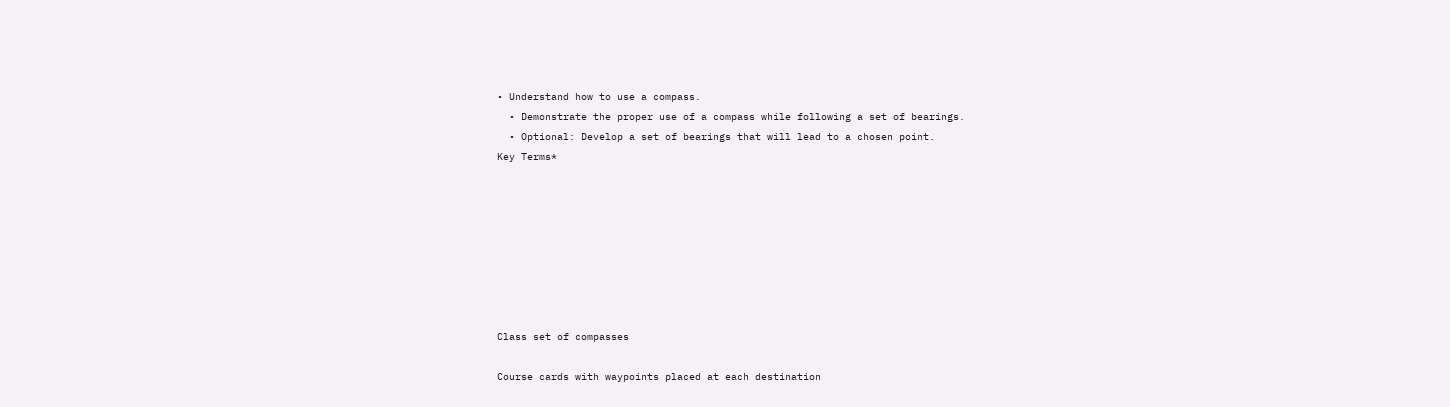• Understand how to use a compass.
  • Demonstrate the proper use of a compass while following a set of bearings.
  • Optional: Develop a set of bearings that will lead to a chosen point.
Key Terms*








Class set of compasses

Course cards with waypoints placed at each destination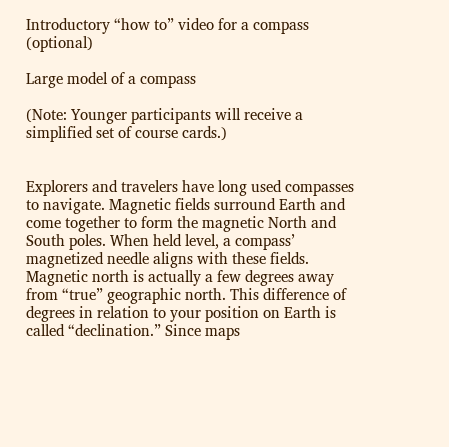Introductory “how to” video for a compass (optional)

Large model of a compass

(Note: Younger participants will receive a simplified set of course cards.)


Explorers and travelers have long used compasses to navigate. Magnetic fields surround Earth and come together to form the magnetic North and South poles. When held level, a compass’ magnetized needle aligns with these fields. Magnetic north is actually a few degrees away from “true” geographic north. This difference of degrees in relation to your position on Earth is called “declination.” Since maps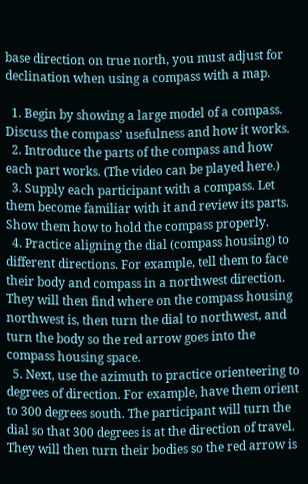base direction on true north, you must adjust for declination when using a compass with a map.

  1. Begin by showing a large model of a compass. Discuss the compass’ usefulness and how it works.
  2. Introduce the parts of the compass and how each part works. (The video can be played here.)
  3. Supply each participant with a compass. Let them become familiar with it and review its parts. Show them how to hold the compass properly.
  4. Practice aligning the dial (compass housing) to different directions. For example, tell them to face their body and compass in a northwest direction. They will then find where on the compass housing northwest is, then turn the dial to northwest, and turn the body so the red arrow goes into the compass housing space.
  5. Next, use the azimuth to practice orienteering to degrees of direction. For example, have them orient to 300 degrees south. The participant will turn the dial so that 300 degrees is at the direction of travel. They will then turn their bodies so the red arrow is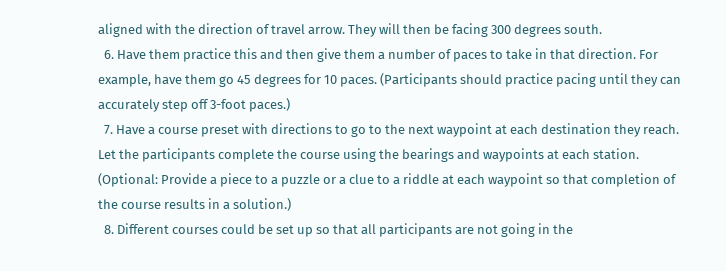aligned with the direction of travel arrow. They will then be facing 300 degrees south.
  6. Have them practice this and then give them a number of paces to take in that direction. For example, have them go 45 degrees for 10 paces. (Participants should practice pacing until they can accurately step off 3-foot paces.)
  7. Have a course preset with directions to go to the next waypoint at each destination they reach. Let the participants complete the course using the bearings and waypoints at each station. (Optional: Provide a piece to a puzzle or a clue to a riddle at each waypoint so that completion of the course results in a solution.)
  8. Different courses could be set up so that all participants are not going in the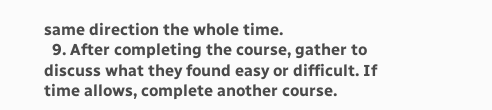same direction the whole time.
  9. After completing the course, gather to discuss what they found easy or difficult. If time allows, complete another course.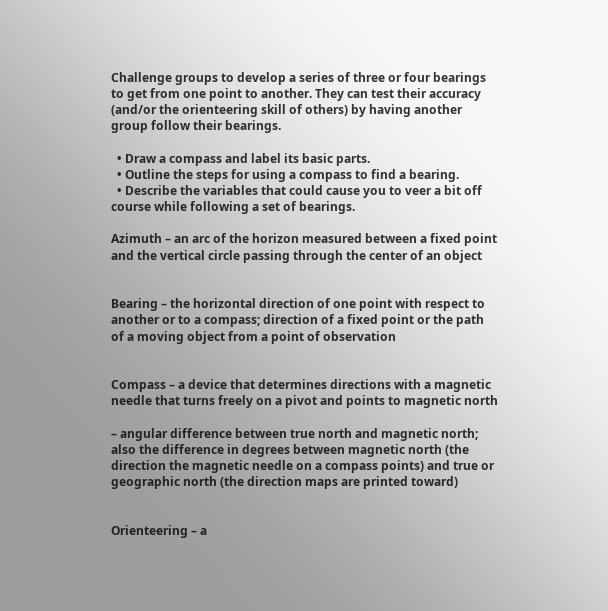Challenge groups to develop a series of three or four bearings to get from one point to another. They can test their accuracy (and/or the orienteering skill of others) by having another group follow their bearings.

  • Draw a compass and label its basic parts.
  • Outline the steps for using a compass to find a bearing.
  • Describe the variables that could cause you to veer a bit off course while following a set of bearings.

Azimuth – an arc of the horizon measured between a fixed point and the vertical circle passing through the center of an object


Bearing – the horizontal direction of one point with respect to another or to a compass; direction of a fixed point or the path of a moving object from a point of observation


Compass – a device that determines directions with a magnetic needle that turns freely on a pivot and points to magnetic north

– angular difference between true north and magnetic north; also the difference in degrees between magnetic north (the direction the magnetic needle on a compass points) and true or geographic north (the direction maps are printed toward)


Orienteering – a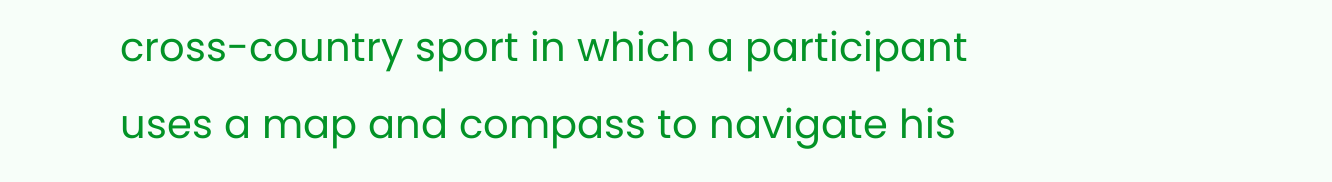cross-country sport in which a participant uses a map and compass to navigate his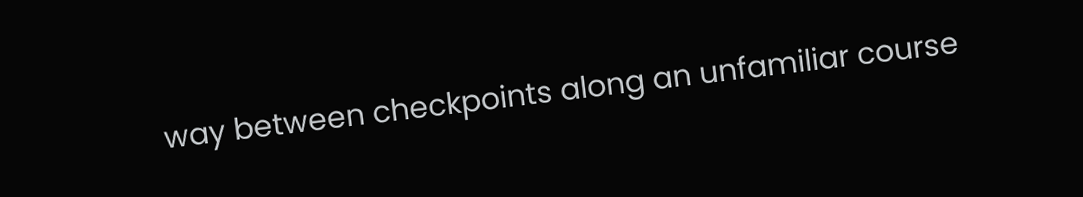way between checkpoints along an unfamiliar course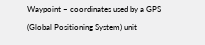Waypoint – coordinates used by a GPS (Global Positioning System) unit